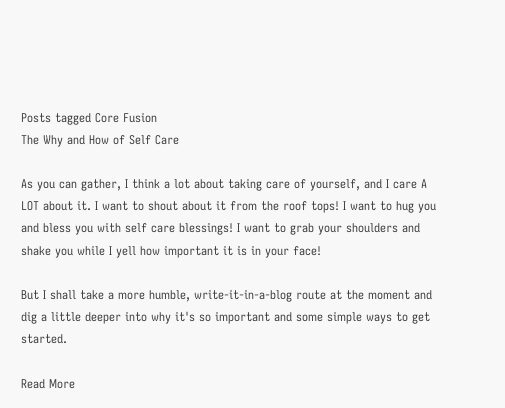Posts tagged Core Fusion
The Why and How of Self Care

As you can gather, I think a lot about taking care of yourself, and I care A LOT about it. I want to shout about it from the roof tops! I want to hug you and bless you with self care blessings! I want to grab your shoulders and shake you while I yell how important it is in your face!

But I shall take a more humble, write-it-in-a-blog route at the moment and dig a little deeper into why it's so important and some simple ways to get started.

Read More